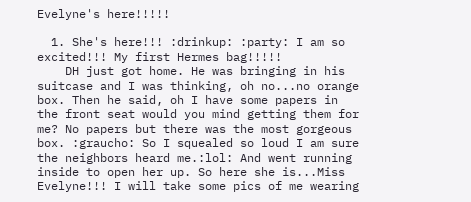Evelyne's here!!!!!

  1. She's here!!! :drinkup: :party: I am so excited!!! My first Hermes bag!!!!!
    DH just got home. He was bringing in his suitcase and I was thinking, oh no...no orange box. Then he said, oh I have some papers in the front seat would you mind getting them for me? No papers but there was the most gorgeous box. :graucho: So I squealed so loud I am sure the neighbors heard me.:lol: And went running inside to open her up. So here she is...Miss Evelyne!!! I will take some pics of me wearing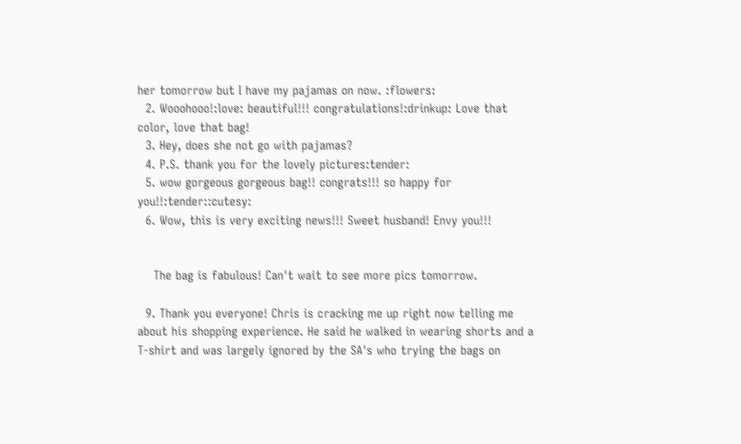her tomorrow but I have my pajamas on now. :flowers:
  2. Wooohooo!:love: beautiful!!! congratulations!:drinkup: Love that color, love that bag!
  3. Hey, does she not go with pajamas?
  4. P.S. thank you for the lovely pictures:tender:
  5. wow gorgeous gorgeous bag!! congrats!!! so happy for you!!:tender::cutesy:
  6. Wow, this is very exciting news!!! Sweet husband! Envy you!!!


    The bag is fabulous! Can't wait to see more pics tomorrow.

  9. Thank you everyone! Chris is cracking me up right now telling me about his shopping experience. He said he walked in wearing shorts and a T-shirt and was largely ignored by the SA's who trying the bags on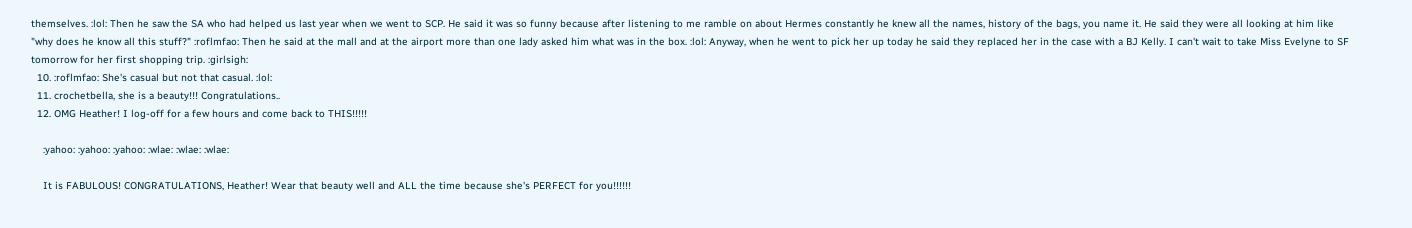themselves. :lol: Then he saw the SA who had helped us last year when we went to SCP. He said it was so funny because after listening to me ramble on about Hermes constantly he knew all the names, history of the bags, you name it. He said they were all looking at him like "why does he know all this stuff?" :roflmfao: Then he said at the mall and at the airport more than one lady asked him what was in the box. :lol: Anyway, when he went to pick her up today he said they replaced her in the case with a BJ Kelly. I can't wait to take Miss Evelyne to SF tomorrow for her first shopping trip. :girlsigh:
  10. :roflmfao: She's casual but not that casual. :lol:
  11. crochetbella, she is a beauty!!! Congratulations..
  12. OMG Heather! I log-off for a few hours and come back to THIS!!!!!

    :yahoo: :yahoo: :yahoo: :wlae: :wlae: :wlae:

    It is FABULOUS! CONGRATULATIONS, Heather! Wear that beauty well and ALL the time because she's PERFECT for you!!!!!!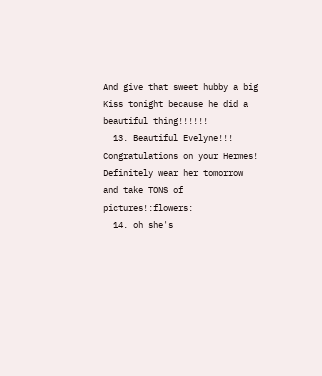And give that sweet hubby a big Kiss tonight because he did a beautiful thing!!!!!!
  13. Beautiful Evelyne!!! Congratulations on your Hermes! Definitely wear her tomorrow and take TONS of pictures!:flowers:
  14. oh she's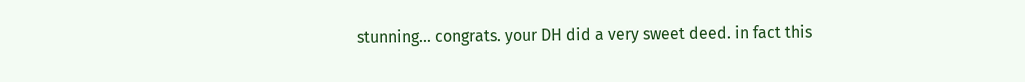stunning... congrats. your DH did a very sweet deed. in fact this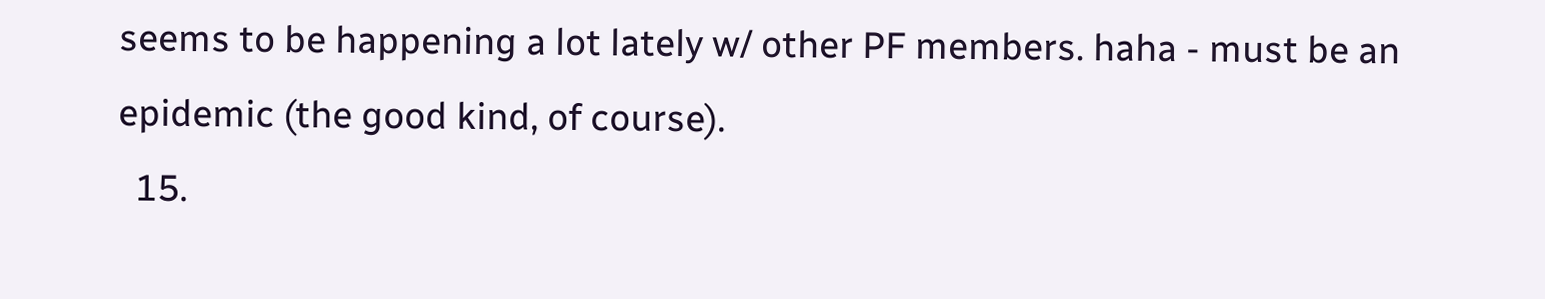seems to be happening a lot lately w/ other PF members. haha - must be an epidemic (the good kind, of course).
  15.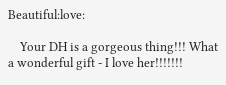Beautiful:love:

    Your DH is a gorgeous thing!!! What a wonderful gift - I love her!!!!!!!